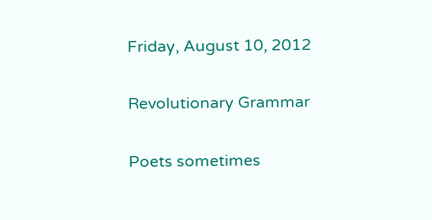Friday, August 10, 2012

Revolutionary Grammar

Poets sometimes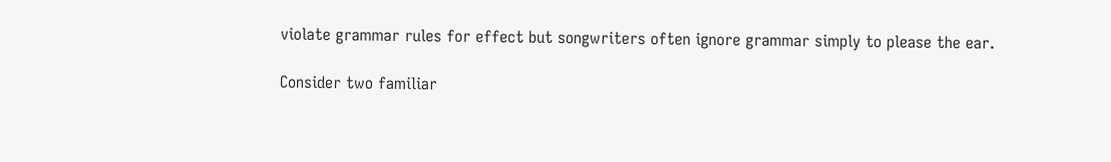violate grammar rules for effect but songwriters often ignore grammar simply to please the ear.

Consider two familiar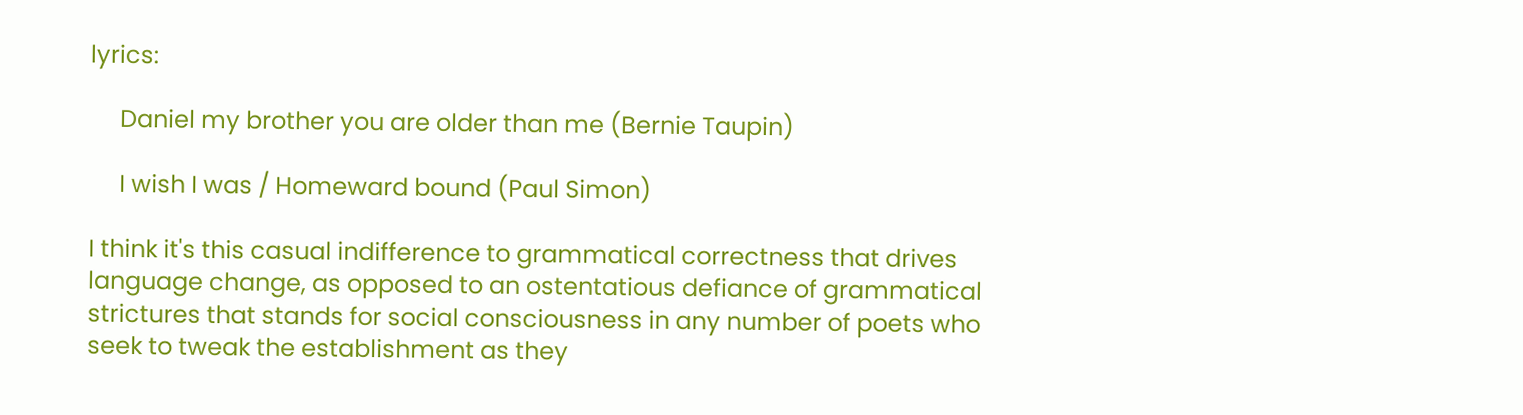lyrics:

     Daniel my brother you are older than me (Bernie Taupin)

     I wish I was / Homeward bound (Paul Simon)

I think it's this casual indifference to grammatical correctness that drives language change, as opposed to an ostentatious defiance of grammatical strictures that stands for social consciousness in any number of poets who seek to tweak the establishment as they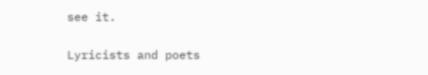see it.

Lyricists and poets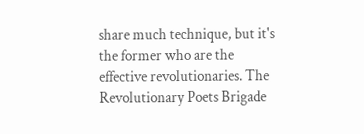share much technique, but it's the former who are the effective revolutionaries. The Revolutionary Poets Brigade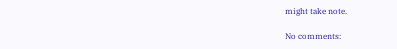might take note.

No comments: